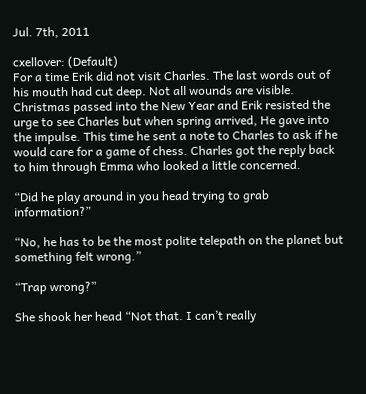Jul. 7th, 2011

cxellover: (Default)
For a time Erik did not visit Charles. The last words out of his mouth had cut deep. Not all wounds are visible. Christmas passed into the New Year and Erik resisted the urge to see Charles but when spring arrived, He gave into the impulse. This time he sent a note to Charles to ask if he would care for a game of chess. Charles got the reply back to him through Emma who looked a little concerned.

“Did he play around in you head trying to grab information?”

“No, he has to be the most polite telepath on the planet but something felt wrong.”

“Trap wrong?”

She shook her head “Not that. I can’t really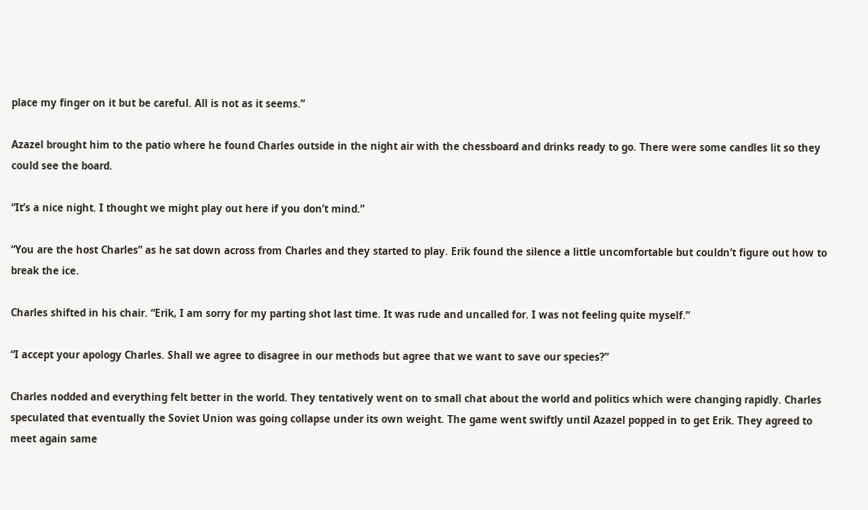place my finger on it but be careful. All is not as it seems.”

Azazel brought him to the patio where he found Charles outside in the night air with the chessboard and drinks ready to go. There were some candles lit so they could see the board.

“It’s a nice night. I thought we might play out here if you don’t mind.”

“You are the host Charles” as he sat down across from Charles and they started to play. Erik found the silence a little uncomfortable but couldn’t figure out how to break the ice.

Charles shifted in his chair. “Erik, I am sorry for my parting shot last time. It was rude and uncalled for. I was not feeling quite myself.”

“I accept your apology Charles. Shall we agree to disagree in our methods but agree that we want to save our species?”

Charles nodded and everything felt better in the world. They tentatively went on to small chat about the world and politics which were changing rapidly. Charles speculated that eventually the Soviet Union was going collapse under its own weight. The game went swiftly until Azazel popped in to get Erik. They agreed to meet again same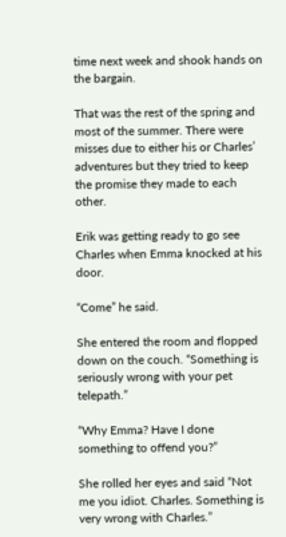time next week and shook hands on the bargain.

That was the rest of the spring and most of the summer. There were misses due to either his or Charles’ adventures but they tried to keep the promise they made to each other.

Erik was getting ready to go see Charles when Emma knocked at his door.

“Come” he said.

She entered the room and flopped down on the couch. “Something is seriously wrong with your pet telepath.”

“Why Emma? Have I done something to offend you?”

She rolled her eyes and said “Not me you idiot. Charles. Something is very wrong with Charles.”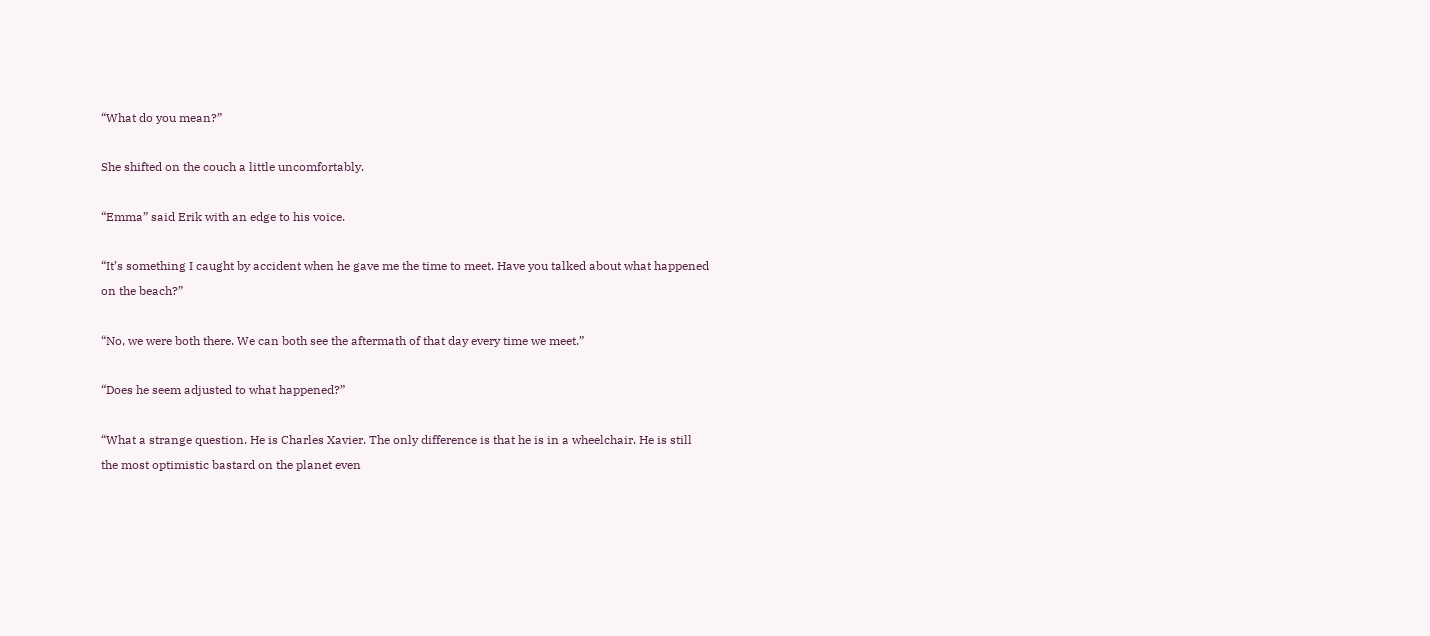“What do you mean?”

She shifted on the couch a little uncomfortably.

“Emma” said Erik with an edge to his voice.

“It’s something I caught by accident when he gave me the time to meet. Have you talked about what happened on the beach?”

“No, we were both there. We can both see the aftermath of that day every time we meet.”

“Does he seem adjusted to what happened?”

“What a strange question. He is Charles Xavier. The only difference is that he is in a wheelchair. He is still the most optimistic bastard on the planet even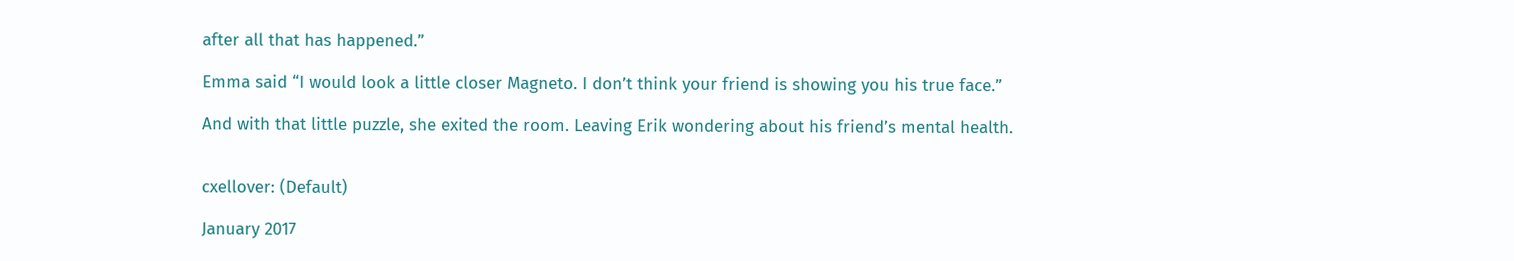after all that has happened.”

Emma said “I would look a little closer Magneto. I don’t think your friend is showing you his true face.”

And with that little puzzle, she exited the room. Leaving Erik wondering about his friend’s mental health.


cxellover: (Default)

January 2017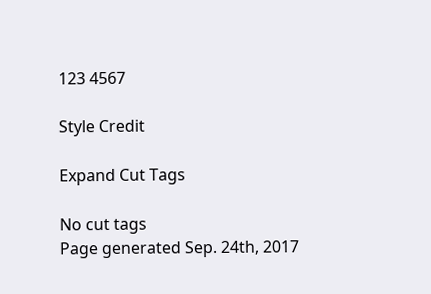123 4567

Style Credit

Expand Cut Tags

No cut tags
Page generated Sep. 24th, 2017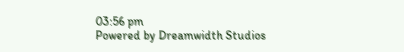03:56 pm
Powered by Dreamwidth Studios